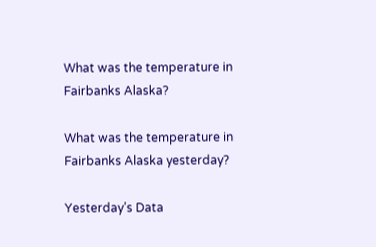What was the temperature in Fairbanks Alaska?

What was the temperature in Fairbanks Alaska yesterday?

Yesterday’s Data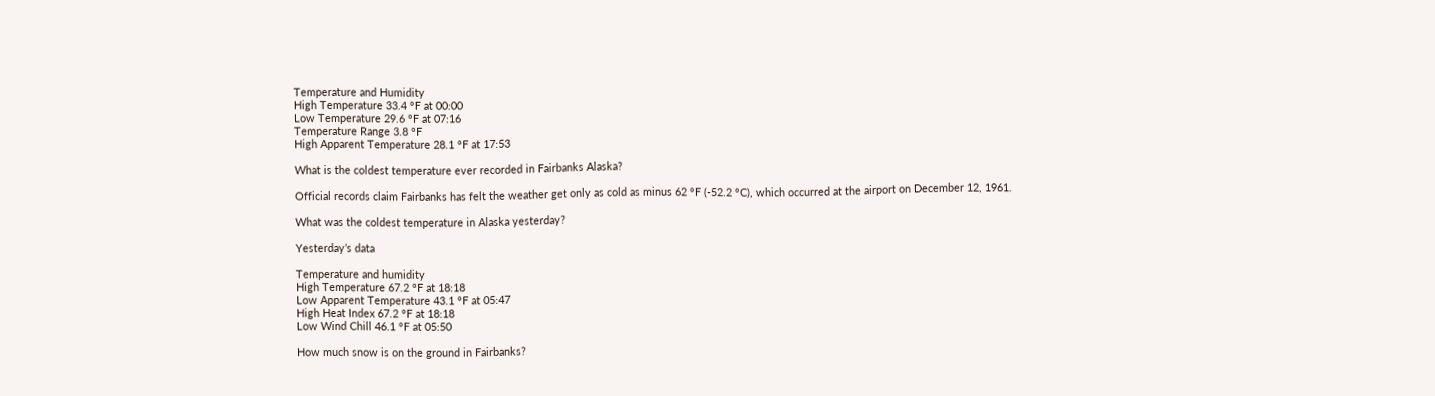Temperature and Humidity
High Temperature 33.4 °F at 00:00
Low Temperature 29.6 °F at 07:16
Temperature Range 3.8 °F
High Apparent Temperature 28.1 °F at 17:53

What is the coldest temperature ever recorded in Fairbanks Alaska?

Official records claim Fairbanks has felt the weather get only as cold as minus 62 °F (-52.2 °C), which occurred at the airport on December 12, 1961.

What was the coldest temperature in Alaska yesterday?

Yesterday’s data

Temperature and humidity
High Temperature 67.2 °F at 18:18
Low Apparent Temperature 43.1 °F at 05:47
High Heat Index 67.2 °F at 18:18
Low Wind Chill 46.1 °F at 05:50

How much snow is on the ground in Fairbanks?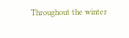Throughout the winter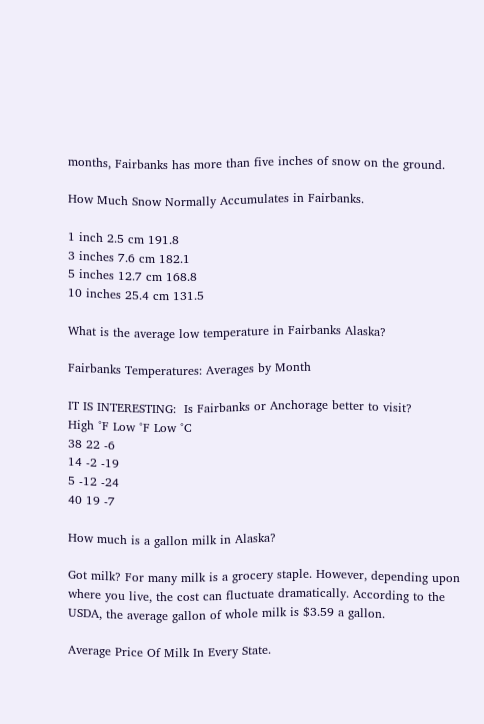months, Fairbanks has more than five inches of snow on the ground.

How Much Snow Normally Accumulates in Fairbanks.

1 inch 2.5 cm 191.8
3 inches 7.6 cm 182.1
5 inches 12.7 cm 168.8
10 inches 25.4 cm 131.5

What is the average low temperature in Fairbanks Alaska?

Fairbanks Temperatures: Averages by Month

IT IS INTERESTING:  Is Fairbanks or Anchorage better to visit?
High °F Low °F Low °C
38 22 -6
14 -2 -19
5 -12 -24
40 19 -7

How much is a gallon milk in Alaska?

Got milk? For many milk is a grocery staple. However, depending upon where you live, the cost can fluctuate dramatically. According to the USDA, the average gallon of whole milk is $3.59 a gallon.

Average Price Of Milk In Every State.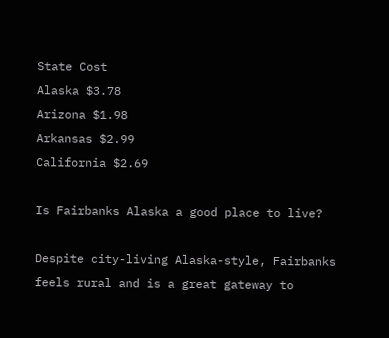State Cost
Alaska $3.78
Arizona $1.98
Arkansas $2.99
California $2.69

Is Fairbanks Alaska a good place to live?

Despite city-living Alaska-style, Fairbanks feels rural and is a great gateway to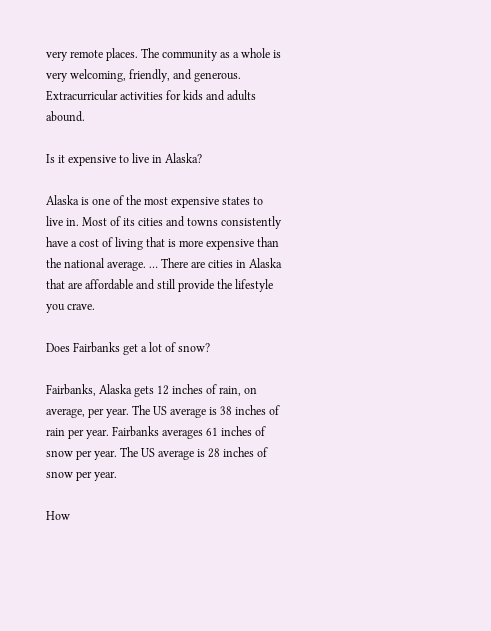very remote places. The community as a whole is very welcoming, friendly, and generous. Extracurricular activities for kids and adults abound.

Is it expensive to live in Alaska?

Alaska is one of the most expensive states to live in. Most of its cities and towns consistently have a cost of living that is more expensive than the national average. … There are cities in Alaska that are affordable and still provide the lifestyle you crave.

Does Fairbanks get a lot of snow?

Fairbanks, Alaska gets 12 inches of rain, on average, per year. The US average is 38 inches of rain per year. Fairbanks averages 61 inches of snow per year. The US average is 28 inches of snow per year.

How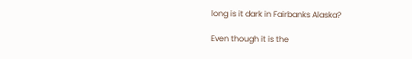long is it dark in Fairbanks Alaska?

Even though it is the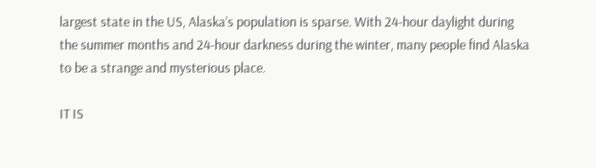largest state in the US, Alaska’s population is sparse. With 24-hour daylight during the summer months and 24-hour darkness during the winter, many people find Alaska to be a strange and mysterious place.

IT IS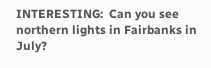INTERESTING:  Can you see northern lights in Fairbanks in July?